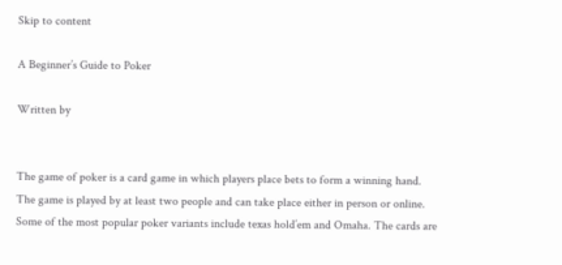Skip to content

A Beginner’s Guide to Poker

Written by


The game of poker is a card game in which players place bets to form a winning hand. The game is played by at least two people and can take place either in person or online. Some of the most popular poker variants include texas hold’em and Omaha. The cards are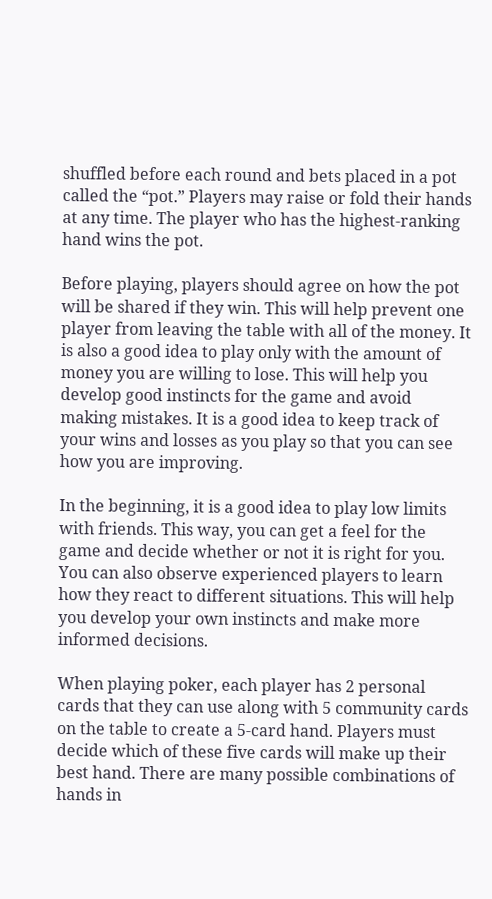shuffled before each round and bets placed in a pot called the “pot.” Players may raise or fold their hands at any time. The player who has the highest-ranking hand wins the pot.

Before playing, players should agree on how the pot will be shared if they win. This will help prevent one player from leaving the table with all of the money. It is also a good idea to play only with the amount of money you are willing to lose. This will help you develop good instincts for the game and avoid making mistakes. It is a good idea to keep track of your wins and losses as you play so that you can see how you are improving.

In the beginning, it is a good idea to play low limits with friends. This way, you can get a feel for the game and decide whether or not it is right for you. You can also observe experienced players to learn how they react to different situations. This will help you develop your own instincts and make more informed decisions.

When playing poker, each player has 2 personal cards that they can use along with 5 community cards on the table to create a 5-card hand. Players must decide which of these five cards will make up their best hand. There are many possible combinations of hands in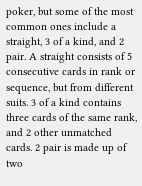poker, but some of the most common ones include a straight, 3 of a kind, and 2 pair. A straight consists of 5 consecutive cards in rank or sequence, but from different suits. 3 of a kind contains three cards of the same rank, and 2 other unmatched cards. 2 pair is made up of two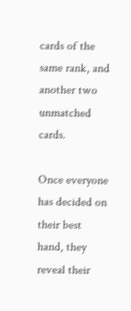cards of the same rank, and another two unmatched cards.

Once everyone has decided on their best hand, they reveal their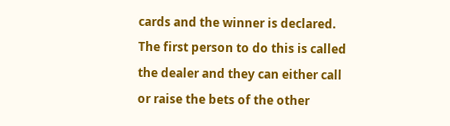cards and the winner is declared. The first person to do this is called the dealer and they can either call or raise the bets of the other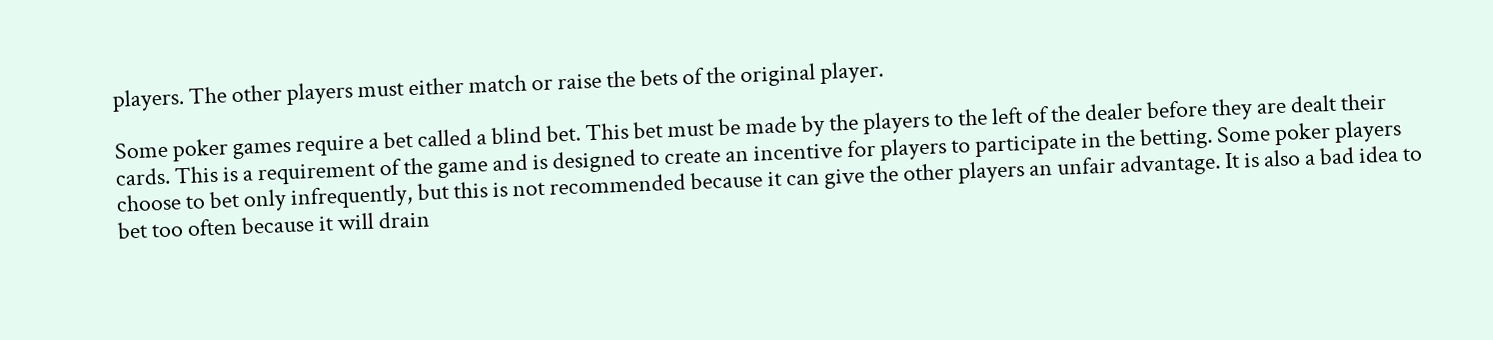players. The other players must either match or raise the bets of the original player.

Some poker games require a bet called a blind bet. This bet must be made by the players to the left of the dealer before they are dealt their cards. This is a requirement of the game and is designed to create an incentive for players to participate in the betting. Some poker players choose to bet only infrequently, but this is not recommended because it can give the other players an unfair advantage. It is also a bad idea to bet too often because it will drain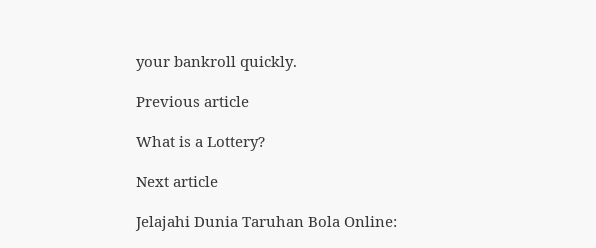your bankroll quickly.

Previous article

What is a Lottery?

Next article

Jelajahi Dunia Taruhan Bola Online: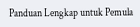Panduan Lengkap untuk Pemula